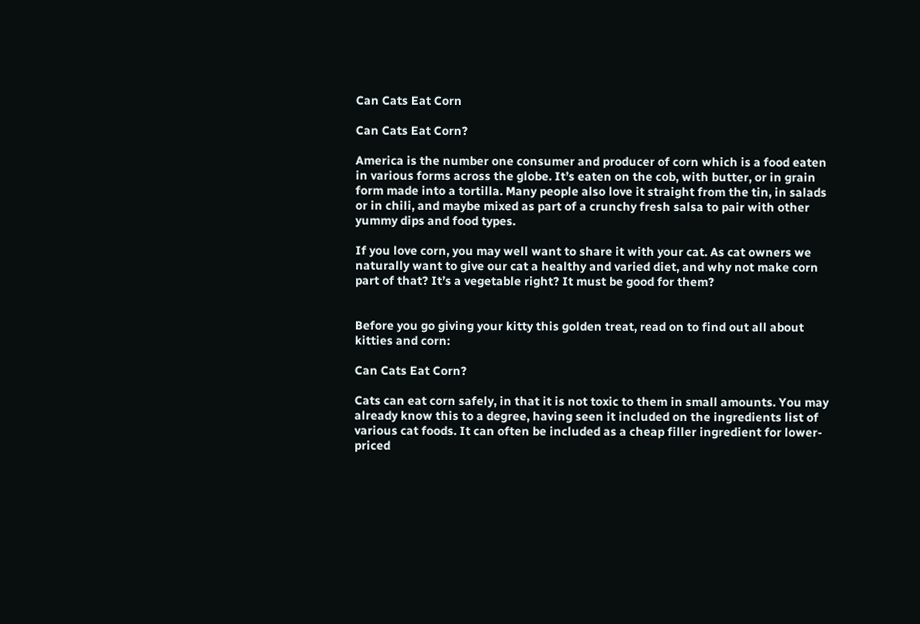Can Cats Eat Corn

Can Cats Eat Corn?

America is the number one consumer and producer of corn which is a food eaten in various forms across the globe. It’s eaten on the cob, with butter, or in grain form made into a tortilla. Many people also love it straight from the tin, in salads or in chili, and maybe mixed as part of a crunchy fresh salsa to pair with other yummy dips and food types.

If you love corn, you may well want to share it with your cat. As cat owners we naturally want to give our cat a healthy and varied diet, and why not make corn part of that? It’s a vegetable right? It must be good for them?


Before you go giving your kitty this golden treat, read on to find out all about kitties and corn:

Can Cats Eat Corn?

Cats can eat corn safely, in that it is not toxic to them in small amounts. You may already know this to a degree, having seen it included on the ingredients list of various cat foods. It can often be included as a cheap filler ingredient for lower-priced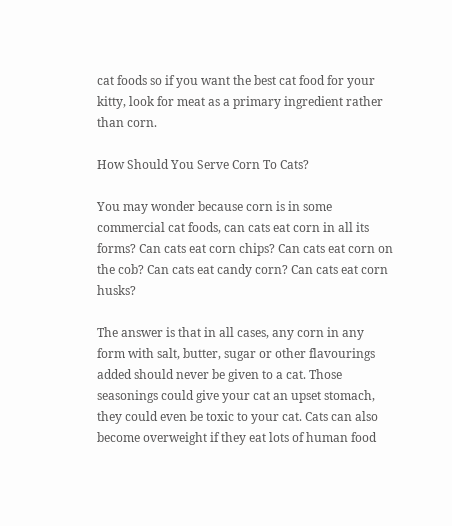cat foods so if you want the best cat food for your kitty, look for meat as a primary ingredient rather than corn.

How Should You Serve Corn To Cats?

You may wonder because corn is in some commercial cat foods, can cats eat corn in all its forms? Can cats eat corn chips? Can cats eat corn on the cob? Can cats eat candy corn? Can cats eat corn husks?

The answer is that in all cases, any corn in any form with salt, butter, sugar or other flavourings added should never be given to a cat. Those seasonings could give your cat an upset stomach, they could even be toxic to your cat. Cats can also become overweight if they eat lots of human food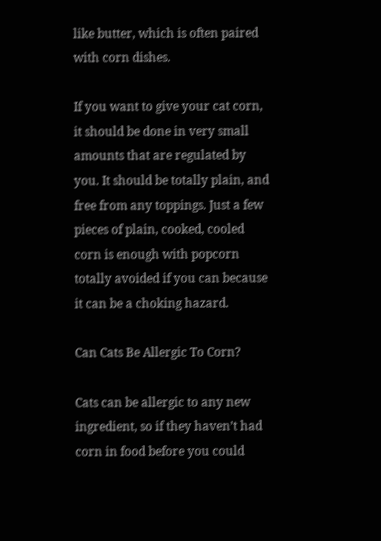like butter, which is often paired with corn dishes.

If you want to give your cat corn, it should be done in very small amounts that are regulated by you. It should be totally plain, and free from any toppings. Just a few pieces of plain, cooked, cooled corn is enough with popcorn totally avoided if you can because it can be a choking hazard.

Can Cats Be Allergic To Corn?

Cats can be allergic to any new ingredient, so if they haven’t had corn in food before you could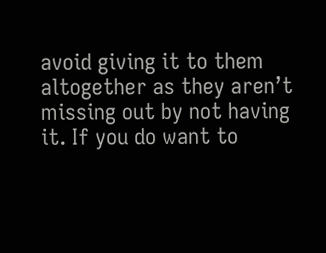avoid giving it to them altogether as they aren’t missing out by not having it. If you do want to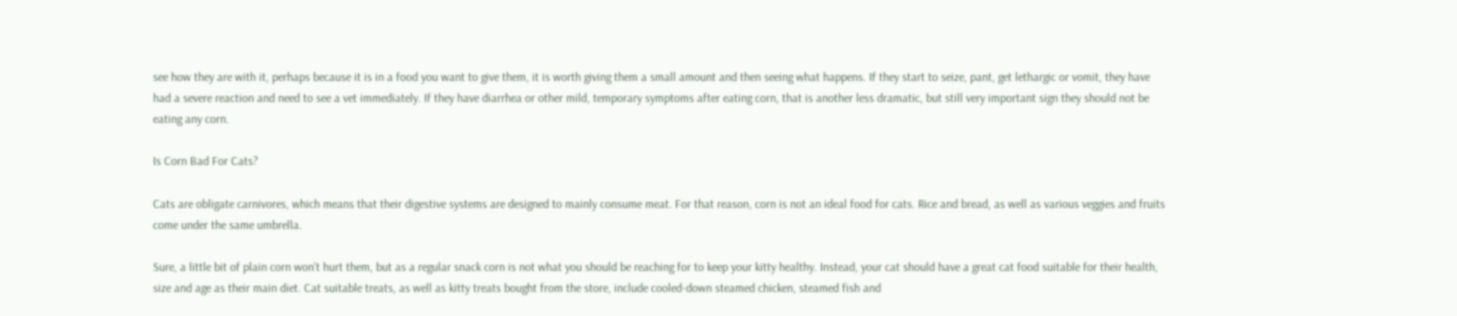see how they are with it, perhaps because it is in a food you want to give them, it is worth giving them a small amount and then seeing what happens. If they start to seize, pant, get lethargic or vomit, they have had a severe reaction and need to see a vet immediately. If they have diarrhea or other mild, temporary symptoms after eating corn, that is another less dramatic, but still very important sign they should not be eating any corn.

Is Corn Bad For Cats?

Cats are obligate carnivores, which means that their digestive systems are designed to mainly consume meat. For that reason, corn is not an ideal food for cats. Rice and bread, as well as various veggies and fruits come under the same umbrella.

Sure, a little bit of plain corn won’t hurt them, but as a regular snack corn is not what you should be reaching for to keep your kitty healthy. Instead, your cat should have a great cat food suitable for their health, size and age as their main diet. Cat suitable treats, as well as kitty treats bought from the store, include cooled-down steamed chicken, steamed fish and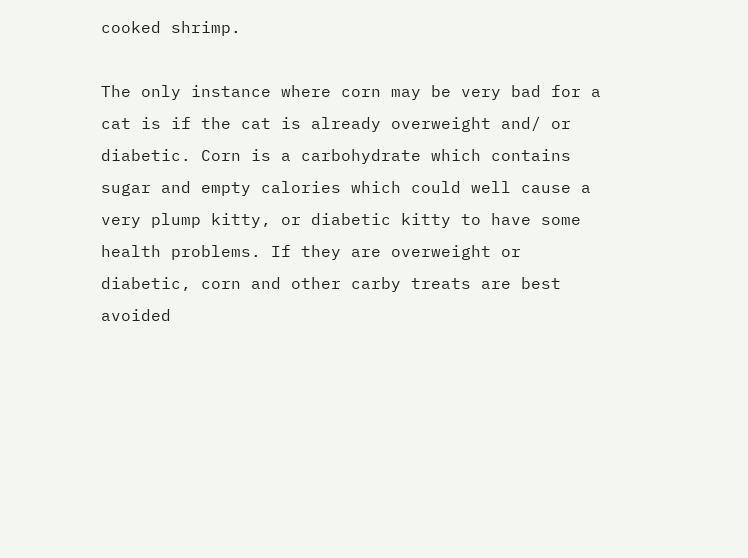cooked shrimp.

The only instance where corn may be very bad for a cat is if the cat is already overweight and/ or diabetic. Corn is a carbohydrate which contains sugar and empty calories which could well cause a very plump kitty, or diabetic kitty to have some health problems. If they are overweight or diabetic, corn and other carby treats are best avoided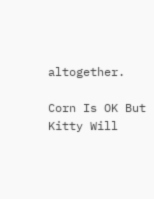altogether.

Corn Is OK But Kitty Will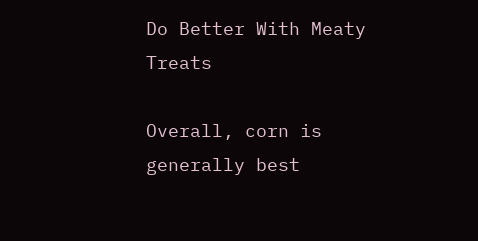Do Better With Meaty Treats

Overall, corn is generally best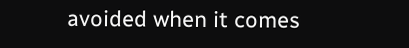avoided when it comes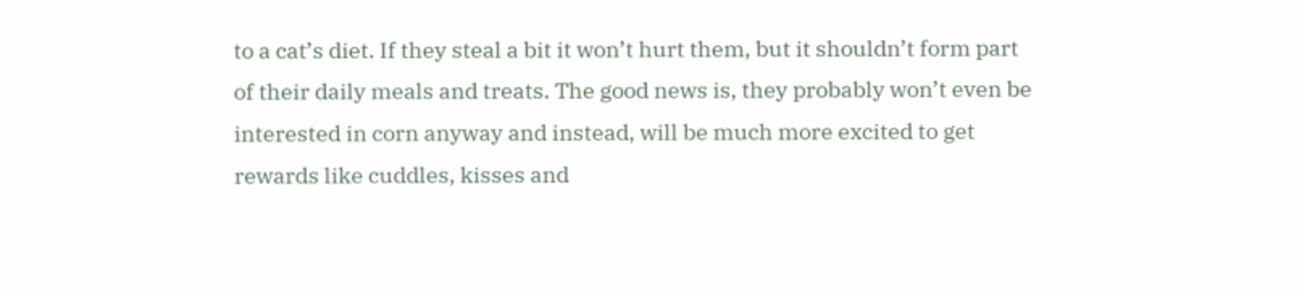to a cat’s diet. If they steal a bit it won’t hurt them, but it shouldn’t form part of their daily meals and treats. The good news is, they probably won’t even be interested in corn anyway and instead, will be much more excited to get rewards like cuddles, kisses and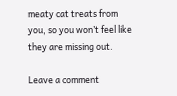meaty cat treats from you, so you won’t feel like they are missing out.

Leave a comment